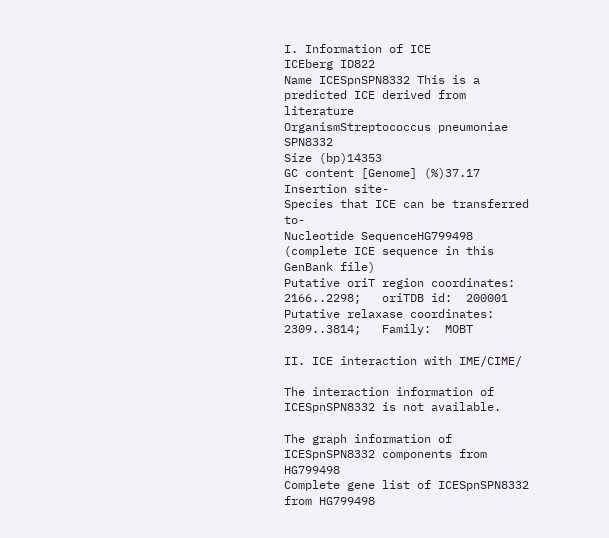I. Information of ICE
ICEberg ID822
Name ICESpnSPN8332 This is a predicted ICE derived from literature
OrganismStreptococcus pneumoniae SPN8332
Size (bp)14353
GC content [Genome] (%)37.17
Insertion site-
Species that ICE can be transferred to-
Nucleotide SequenceHG799498 (complete ICE sequence in this GenBank file)
Putative oriT region coordinates: 2166..2298;   oriTDB id:  200001
Putative relaxase coordinates: 2309..3814;   Family:  MOBT

II. ICE interaction with IME/CIME/

The interaction information of ICESpnSPN8332 is not available.

The graph information of ICESpnSPN8332 components from HG799498
Complete gene list of ICESpnSPN8332 from HG799498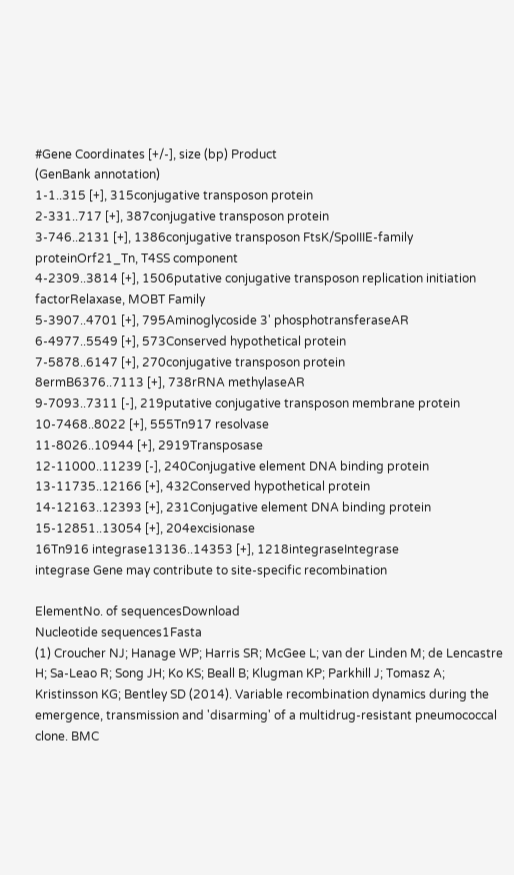#Gene Coordinates [+/-], size (bp) Product
(GenBank annotation)
1-1..315 [+], 315conjugative transposon protein
2-331..717 [+], 387conjugative transposon protein
3-746..2131 [+], 1386conjugative transposon FtsK/SpoIIIE-family proteinOrf21_Tn, T4SS component
4-2309..3814 [+], 1506putative conjugative transposon replication initiation factorRelaxase, MOBT Family
5-3907..4701 [+], 795Aminoglycoside 3' phosphotransferaseAR
6-4977..5549 [+], 573Conserved hypothetical protein
7-5878..6147 [+], 270conjugative transposon protein
8ermB6376..7113 [+], 738rRNA methylaseAR
9-7093..7311 [-], 219putative conjugative transposon membrane protein
10-7468..8022 [+], 555Tn917 resolvase
11-8026..10944 [+], 2919Transposase
12-11000..11239 [-], 240Conjugative element DNA binding protein
13-11735..12166 [+], 432Conserved hypothetical protein
14-12163..12393 [+], 231Conjugative element DNA binding protein
15-12851..13054 [+], 204excisionase
16Tn916 integrase13136..14353 [+], 1218integraseIntegrase
integrase Gene may contribute to site-specific recombination

ElementNo. of sequencesDownload
Nucleotide sequences1Fasta
(1) Croucher NJ; Hanage WP; Harris SR; McGee L; van der Linden M; de Lencastre H; Sa-Leao R; Song JH; Ko KS; Beall B; Klugman KP; Parkhill J; Tomasz A; Kristinsson KG; Bentley SD (2014). Variable recombination dynamics during the emergence, transmission and 'disarming' of a multidrug-resistant pneumococcal clone. BMC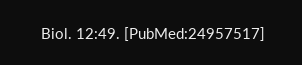Biol. 12:49. [PubMed:24957517]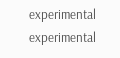experimental
experimental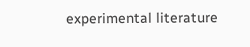experimental literature